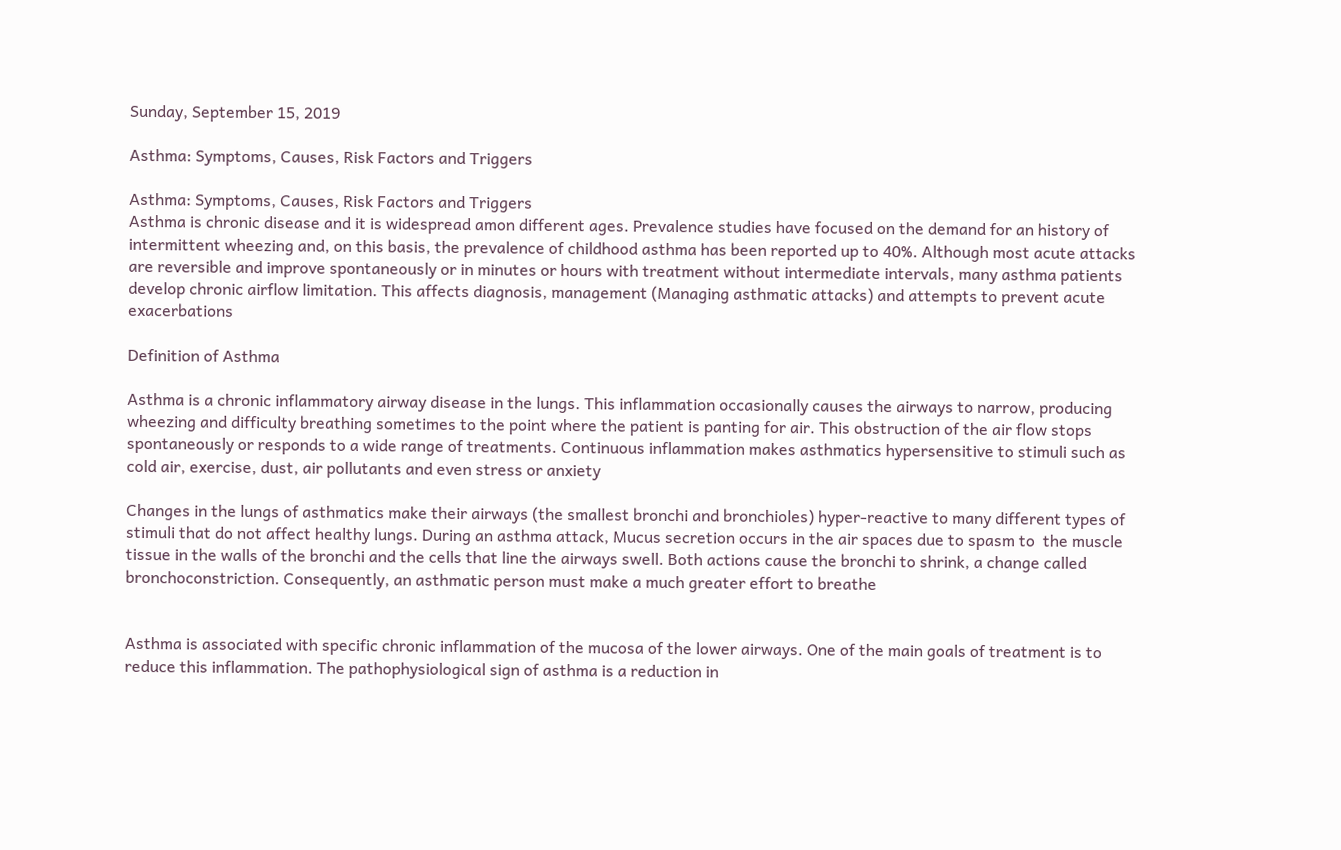Sunday, September 15, 2019

Asthma: Symptoms, Causes, Risk Factors and Triggers

Asthma: Symptoms, Causes, Risk Factors and Triggers
Asthma is chronic disease and it is widespread amon different ages. Prevalence studies have focused on the demand for an history of intermittent wheezing and, on this basis, the prevalence of childhood asthma has been reported up to 40%. Although most acute attacks are reversible and improve spontaneously or in minutes or hours with treatment without intermediate intervals, many asthma patients develop chronic airflow limitation. This affects diagnosis, management (Managing asthmatic attacks) and attempts to prevent acute exacerbations

Definition of Asthma

Asthma is a chronic inflammatory airway disease in the lungs. This inflammation occasionally causes the airways to narrow, producing wheezing and difficulty breathing sometimes to the point where the patient is panting for air. This obstruction of the air flow stops spontaneously or responds to a wide range of treatments. Continuous inflammation makes asthmatics hypersensitive to stimuli such as cold air, exercise, dust, air pollutants and even stress or anxiety

Changes in the lungs of asthmatics make their airways (the smallest bronchi and bronchioles) hyper-reactive to many different types of stimuli that do not affect healthy lungs. During an asthma attack, Mucus secretion occurs in the air spaces due to spasm to  the muscle tissue in the walls of the bronchi and the cells that line the airways swell. Both actions cause the bronchi to shrink, a change called bronchoconstriction. Consequently, an asthmatic person must make a much greater effort to breathe


Asthma is associated with specific chronic inflammation of the mucosa of the lower airways. One of the main goals of treatment is to reduce this inflammation. The pathophysiological sign of asthma is a reduction in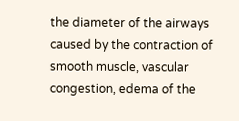the diameter of the airways caused by the contraction of smooth muscle, vascular congestion, edema of the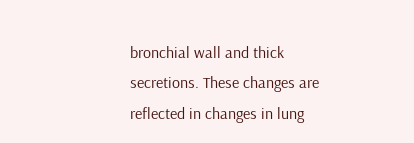bronchial wall and thick secretions. These changes are reflected in changes in lung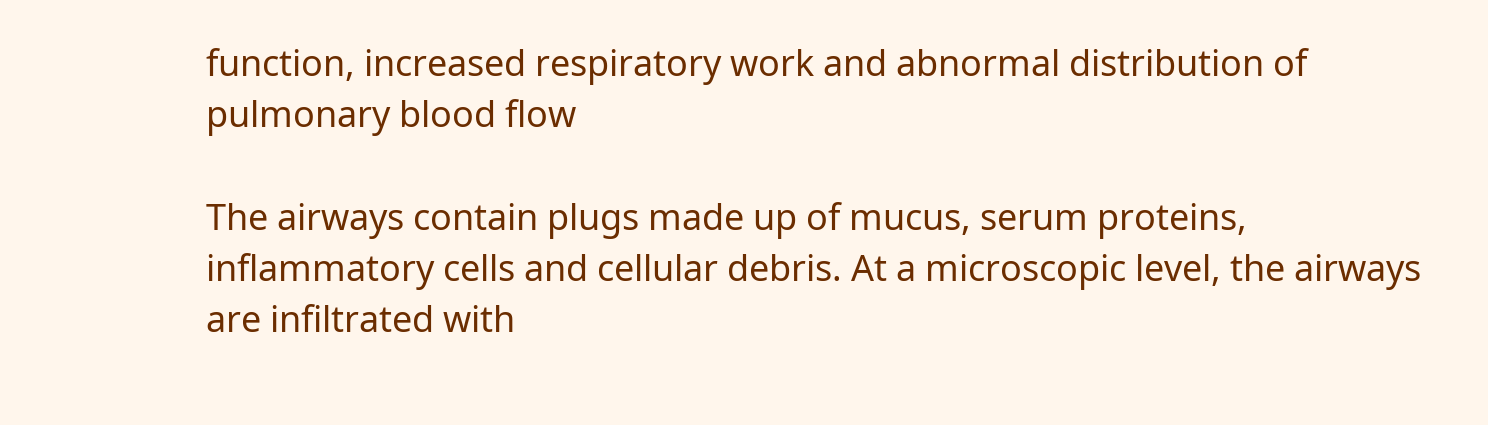function, increased respiratory work and abnormal distribution of pulmonary blood flow

The airways contain plugs made up of mucus, serum proteins, inflammatory cells and cellular debris. At a microscopic level, the airways are infiltrated with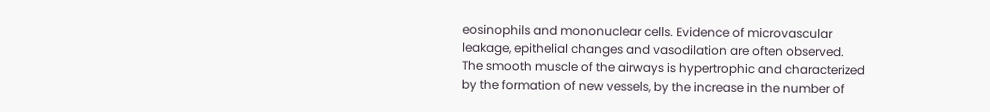eosinophils and mononuclear cells. Evidence of microvascular leakage, epithelial changes and vasodilation are often observed. The smooth muscle of the airways is hypertrophic and characterized by the formation of new vessels, by the increase in the number of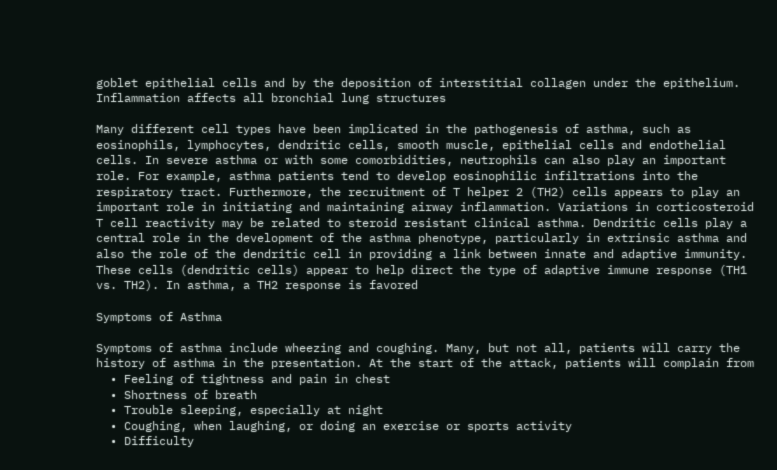goblet epithelial cells and by the deposition of interstitial collagen under the epithelium. Inflammation affects all bronchial lung structures

Many different cell types have been implicated in the pathogenesis of asthma, such as eosinophils, lymphocytes, dendritic cells, smooth muscle, epithelial cells and endothelial cells. In severe asthma or with some comorbidities, neutrophils can also play an important role. For example, asthma patients tend to develop eosinophilic infiltrations into the respiratory tract. Furthermore, the recruitment of T helper 2 (TH2) cells appears to play an important role in initiating and maintaining airway inflammation. Variations in corticosteroid T cell reactivity may be related to steroid resistant clinical asthma. Dendritic cells play a central role in the development of the asthma phenotype, particularly in extrinsic asthma and also the role of the dendritic cell in providing a link between innate and adaptive immunity. These cells (dendritic cells) appear to help direct the type of adaptive immune response (TH1 vs. TH2). In asthma, a TH2 response is favored

Symptoms of Asthma

Symptoms of asthma include wheezing and coughing. Many, but not all, patients will carry the history of asthma in the presentation. At the start of the attack, patients will complain from
  • Feeling of tightness and pain in chest
  • Shortness of breath
  • Trouble sleeping, especially at night
  • Coughing, when laughing, or doing an exercise or sports activity
  • Difficulty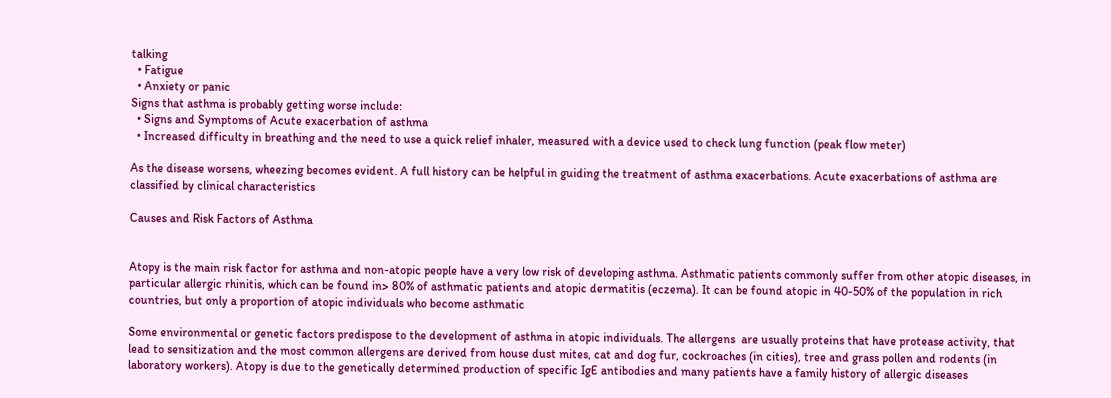talking
  • Fatigue
  • Anxiety or panic
Signs that asthma is probably getting worse include:
  • Signs and Symptoms of Acute exacerbation of asthma
  • Increased difficulty in breathing and the need to use a quick relief inhaler, measured with a device used to check lung function (peak flow meter)

As the disease worsens, wheezing becomes evident. A full history can be helpful in guiding the treatment of asthma exacerbations. Acute exacerbations of asthma are classified by clinical characteristics

Causes and Risk Factors of Asthma


Atopy is the main risk factor for asthma and non-atopic people have a very low risk of developing asthma. Asthmatic patients commonly suffer from other atopic diseases, in particular allergic rhinitis, which can be found in> 80% of asthmatic patients and atopic dermatitis (eczema). It can be found atopic in 40-50% of the population in rich countries, but only a proportion of atopic individuals who become asthmatic

Some environmental or genetic factors predispose to the development of asthma in atopic individuals. The allergens  are usually proteins that have protease activity, that lead to sensitization and the most common allergens are derived from house dust mites, cat and dog fur, cockroaches (in cities), tree and grass pollen and rodents (in laboratory workers). Atopy is due to the genetically determined production of specific IgE antibodies and many patients have a family history of allergic diseases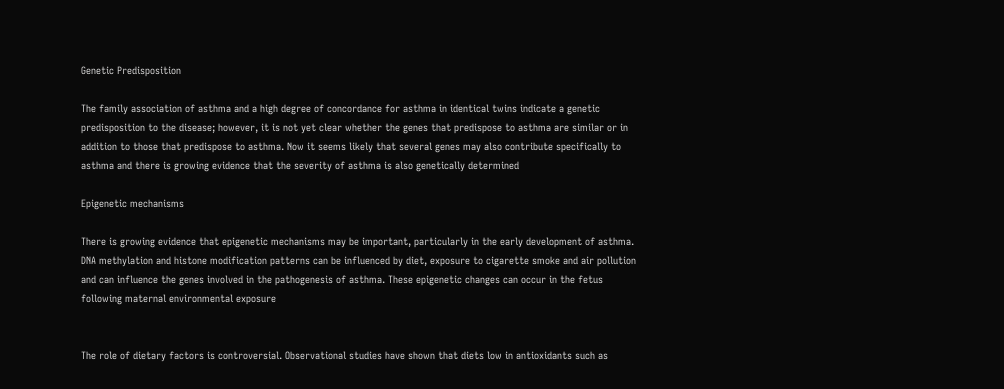Genetic Predisposition

The family association of asthma and a high degree of concordance for asthma in identical twins indicate a genetic predisposition to the disease; however, it is not yet clear whether the genes that predispose to asthma are similar or in addition to those that predispose to asthma. Now it seems likely that several genes may also contribute specifically to asthma and there is growing evidence that the severity of asthma is also genetically determined

Epigenetic mechanisms

There is growing evidence that epigenetic mechanisms may be important, particularly in the early development of asthma. DNA methylation and histone modification patterns can be influenced by diet, exposure to cigarette smoke and air pollution and can influence the genes involved in the pathogenesis of asthma. These epigenetic changes can occur in the fetus following maternal environmental exposure


The role of dietary factors is controversial. Observational studies have shown that diets low in antioxidants such as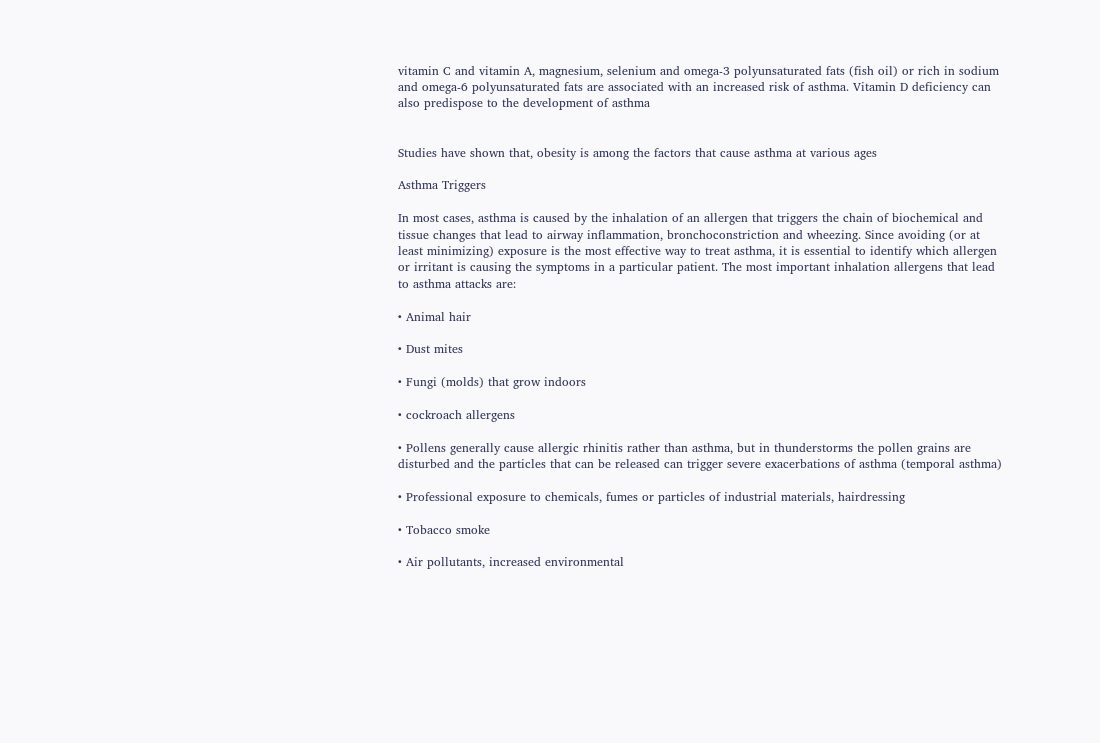vitamin C and vitamin A, magnesium, selenium and omega-3 polyunsaturated fats (fish oil) or rich in sodium and omega-6 polyunsaturated fats are associated with an increased risk of asthma. Vitamin D deficiency can also predispose to the development of asthma


Studies have shown that, obesity is among the factors that cause asthma at various ages

Asthma Triggers

In most cases, asthma is caused by the inhalation of an allergen that triggers the chain of biochemical and tissue changes that lead to airway inflammation, bronchoconstriction and wheezing. Since avoiding (or at least minimizing) exposure is the most effective way to treat asthma, it is essential to identify which allergen or irritant is causing the symptoms in a particular patient. The most important inhalation allergens that lead to asthma attacks are:

• Animal hair

• Dust mites

• Fungi (molds) that grow indoors

• cockroach allergens

• Pollens generally cause allergic rhinitis rather than asthma, but in thunderstorms the pollen grains are disturbed and the particles that can be released can trigger severe exacerbations of asthma (temporal asthma)

• Professional exposure to chemicals, fumes or particles of industrial materials, hairdressing

• Tobacco smoke

• Air pollutants, increased environmental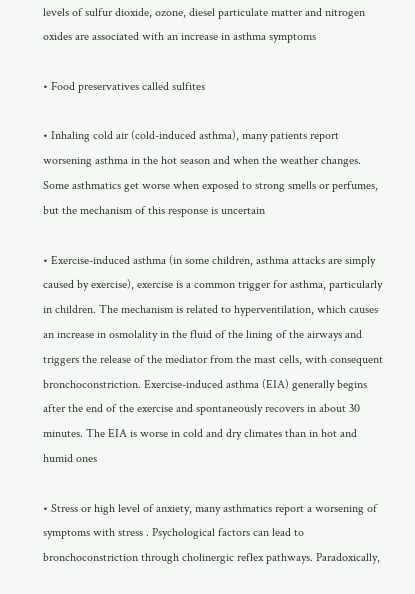levels of sulfur dioxide, ozone, diesel particulate matter and nitrogen oxides are associated with an increase in asthma symptoms

• Food preservatives called sulfites

• Inhaling cold air (cold-induced asthma), many patients report worsening asthma in the hot season and when the weather changes. Some asthmatics get worse when exposed to strong smells or perfumes, but the mechanism of this response is uncertain

• Exercise-induced asthma (in some children, asthma attacks are simply caused by exercise), exercise is a common trigger for asthma, particularly in children. The mechanism is related to hyperventilation, which causes an increase in osmolality in the fluid of the lining of the airways and triggers the release of the mediator from the mast cells, with consequent bronchoconstriction. Exercise-induced asthma (EIA) generally begins after the end of the exercise and spontaneously recovers in about 30 minutes. The EIA is worse in cold and dry climates than in hot and humid ones

• Stress or high level of anxiety, many asthmatics report a worsening of symptoms with stress . Psychological factors can lead to bronchoconstriction through cholinergic reflex pathways. Paradoxically,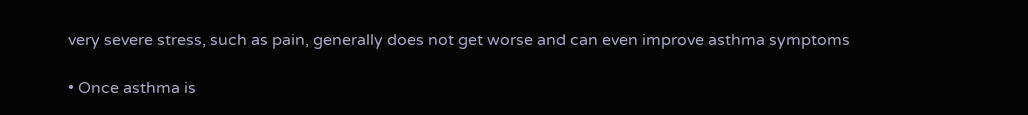very severe stress, such as pain, generally does not get worse and can even improve asthma symptoms

• Once asthma is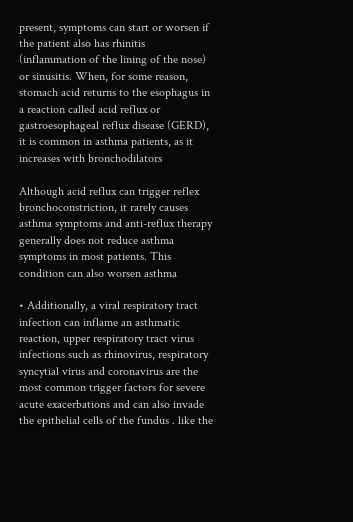present, symptoms can start or worsen if the patient also has rhinitis (inflammation of the lining of the nose) or sinusitis. When, for some reason, stomach acid returns to the esophagus in a reaction called acid reflux or gastroesophageal reflux disease (GERD), it is common in asthma patients, as it increases with bronchodilators

Although acid reflux can trigger reflex bronchoconstriction, it rarely causes asthma symptoms and anti-reflux therapy generally does not reduce asthma symptoms in most patients. This condition can also worsen asthma

• Additionally, a viral respiratory tract infection can inflame an asthmatic reaction, upper respiratory tract virus infections such as rhinovirus, respiratory syncytial virus and coronavirus are the most common trigger factors for severe acute exacerbations and can also invade the epithelial cells of the fundus . like the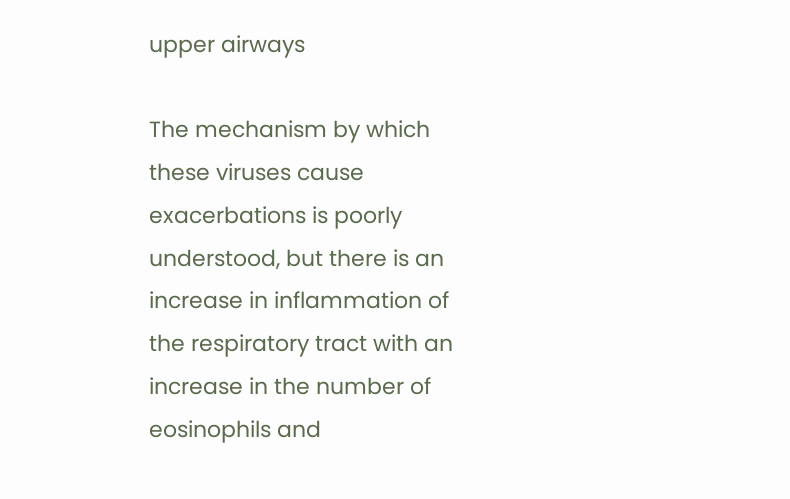upper airways

The mechanism by which these viruses cause exacerbations is poorly understood, but there is an increase in inflammation of the respiratory tract with an increase in the number of eosinophils and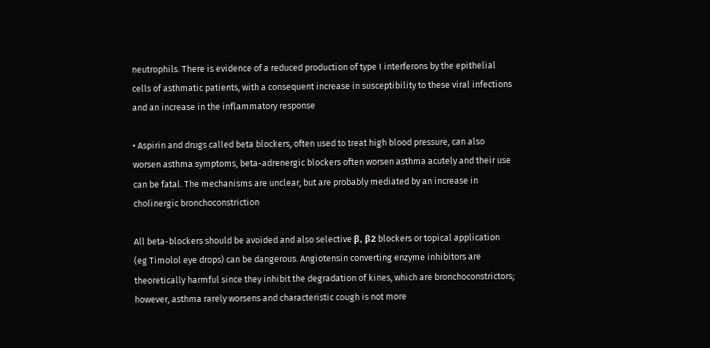neutrophils. There is evidence of a reduced production of type I interferons by the epithelial cells of asthmatic patients, with a consequent increase in susceptibility to these viral infections and an increase in the inflammatory response

• Aspirin and drugs called beta blockers, often used to treat high blood pressure, can also worsen asthma symptoms, beta-adrenergic blockers often worsen asthma acutely and their use can be fatal. The mechanisms are unclear, but are probably mediated by an increase in cholinergic bronchoconstriction

All beta-blockers should be avoided and also selective β, β2 blockers or topical application (eg Timolol eye drops) can be dangerous. Angiotensin converting enzyme inhibitors are theoretically harmful since they inhibit the degradation of kines, which are bronchoconstrictors; however, asthma rarely worsens and characteristic cough is not more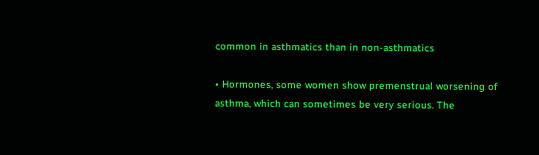common in asthmatics than in non-asthmatics

• Hormones, some women show premenstrual worsening of asthma, which can sometimes be very serious. The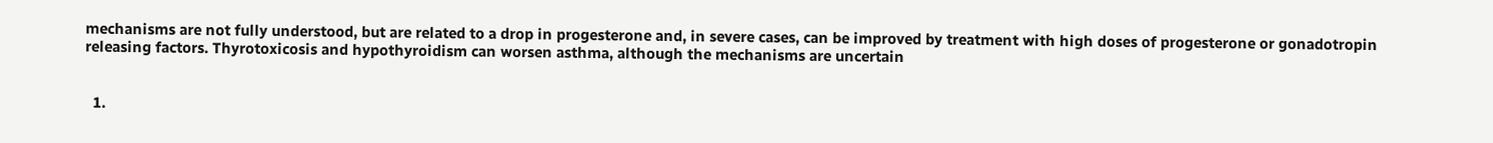mechanisms are not fully understood, but are related to a drop in progesterone and, in severe cases, can be improved by treatment with high doses of progesterone or gonadotropin releasing factors. Thyrotoxicosis and hypothyroidism can worsen asthma, although the mechanisms are uncertain


  1.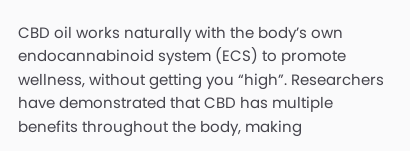CBD oil works naturally with the body’s own endocannabinoid system (ECS) to promote wellness, without getting you “high”. Researchers have demonstrated that CBD has multiple benefits throughout the body, making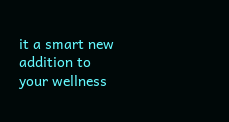it a smart new addition to your wellness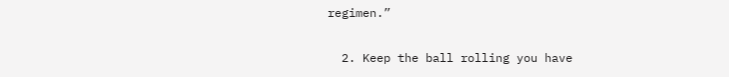regimen.”

  2. Keep the ball rolling you have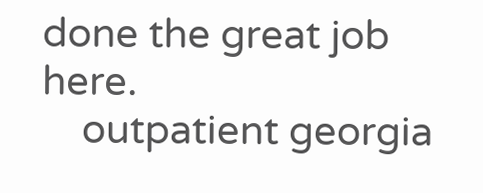done the great job here.
    outpatient georgia